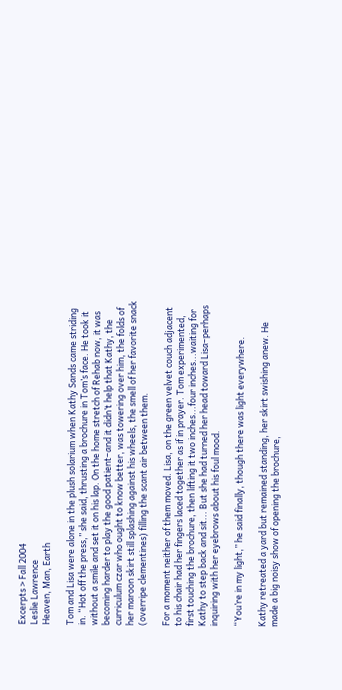Excerpts > Fall 2004
Leslie Lawrence
Heaven, Man, Earth

Tom and Lisa were alone in the plush solarium when Kathy Sands came striding in. “Hot off the press,” she said, thrusting a brochure in Tom’s face. He took it without a smile and set it on his lap. On the home stretch of Rehab now, it was becoming harder to play the good patient–and it didn’t help that Kathy, the curriculum czar who ought to know better, was towering over him, the folds of her maroon skirt still splashing against his wheels, the smell of her favorite snack (overripe clementines) filling the scant air between them.

For a moment neither of them moved. Lisa, on the green velvet couch adjacent to his chair had her fingers laced together as if in prayer. Tom experimented, first touching the brochure, then lifting it two inches...four inches...waiting for Kathy to step back and sit... But she had turned her head toward Lisa–perhaps inquiring with her eyebrows about his foul mood.

“You’re in my light,” he said finally, though there was light everywhere.

Kathy retreated a yard but remained standing, her skirt swishing anew. He made a big noisy show of opening the brochure,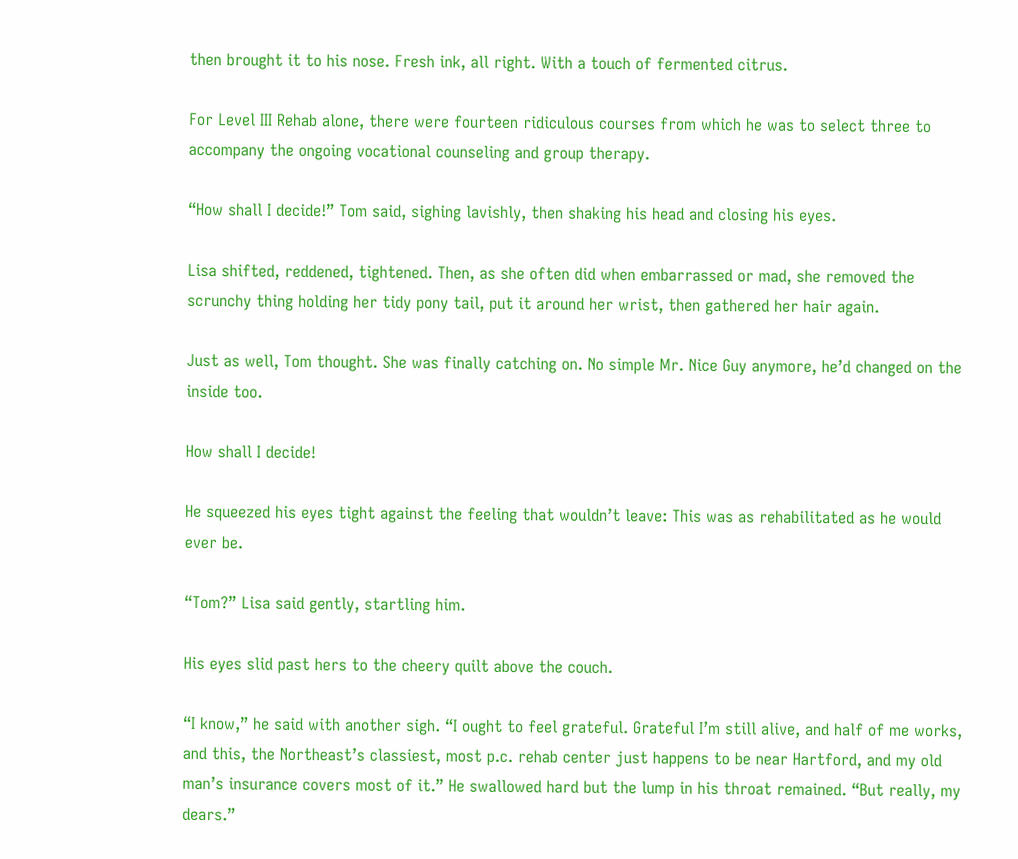then brought it to his nose. Fresh ink, all right. With a touch of fermented citrus.

For Level III Rehab alone, there were fourteen ridiculous courses from which he was to select three to accompany the ongoing vocational counseling and group therapy.

“How shall I decide!” Tom said, sighing lavishly, then shaking his head and closing his eyes.

Lisa shifted, reddened, tightened. Then, as she often did when embarrassed or mad, she removed the scrunchy thing holding her tidy pony tail, put it around her wrist, then gathered her hair again.

Just as well, Tom thought. She was finally catching on. No simple Mr. Nice Guy anymore, he’d changed on the inside too.

How shall I decide!

He squeezed his eyes tight against the feeling that wouldn’t leave: This was as rehabilitated as he would ever be.

“Tom?” Lisa said gently, startling him.

His eyes slid past hers to the cheery quilt above the couch.

“I know,” he said with another sigh. “I ought to feel grateful. Grateful I’m still alive, and half of me works, and this, the Northeast’s classiest, most p.c. rehab center just happens to be near Hartford, and my old man’s insurance covers most of it.” He swallowed hard but the lump in his throat remained. “But really, my dears.”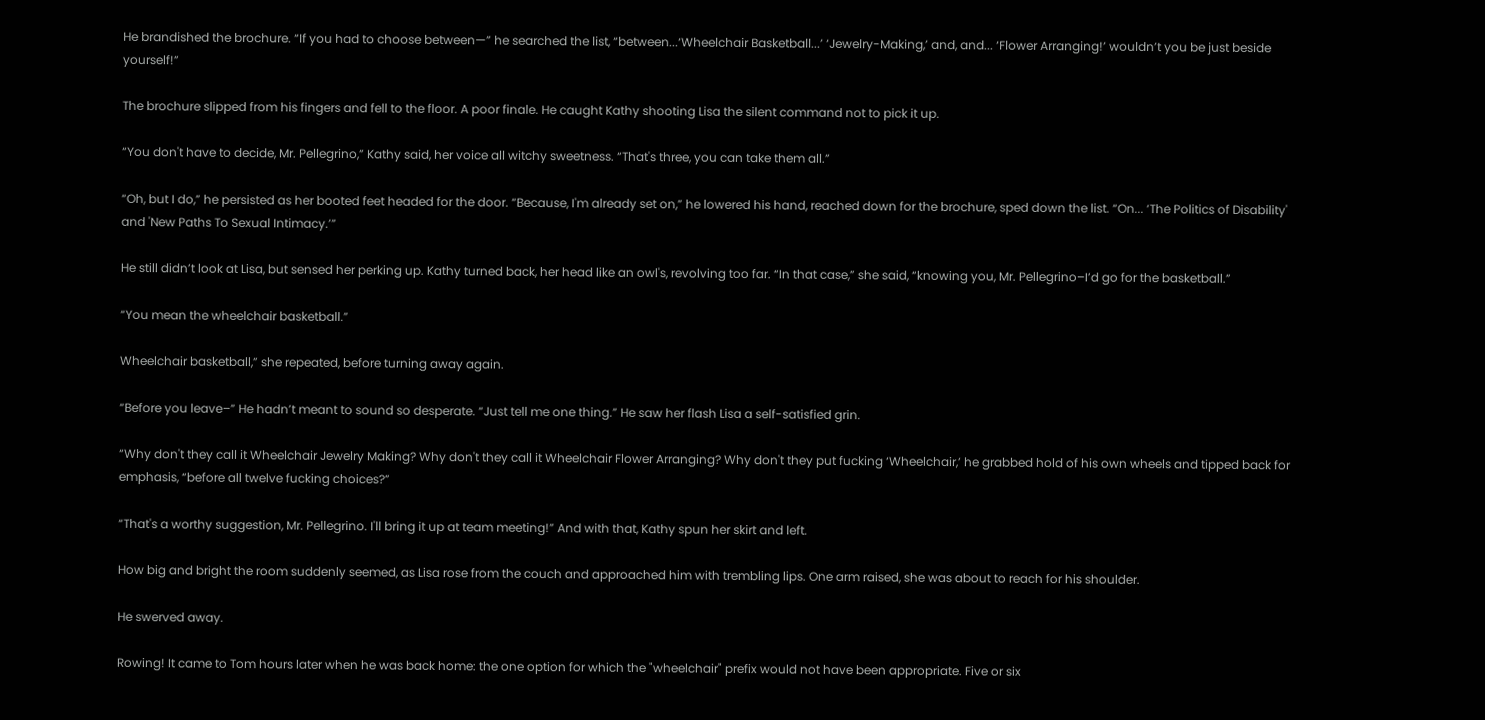He brandished the brochure. “If you had to choose between—” he searched the list, “between...‘Wheelchair Basketball...’ ‘Jewelry-Making,’ and, and... ‘Flower Arranging!’ wouldn’t you be just beside yourself!”

The brochure slipped from his fingers and fell to the floor. A poor finale. He caught Kathy shooting Lisa the silent command not to pick it up.

“You don't have to decide, Mr. Pellegrino,” Kathy said, her voice all witchy sweetness. “That's three, you can take them all.”

“Oh, but I do,” he persisted as her booted feet headed for the door. “Because, I'm already set on,” he lowered his hand, reached down for the brochure, sped down the list. “On... ‘The Politics of Disability' and 'New Paths To Sexual Intimacy.’”

He still didn’t look at Lisa, but sensed her perking up. Kathy turned back, her head like an owl's, revolving too far. “In that case,” she said, “knowing you, Mr. Pellegrino–I’d go for the basketball.”

“You mean the wheelchair basketball.”

Wheelchair basketball,” she repeated, before turning away again.

“Before you leave–” He hadn’t meant to sound so desperate. “Just tell me one thing.” He saw her flash Lisa a self-satisfied grin.

“Why don't they call it Wheelchair Jewelry Making? Why don't they call it Wheelchair Flower Arranging? Why don't they put fucking ‘Wheelchair,’ he grabbed hold of his own wheels and tipped back for emphasis, “before all twelve fucking choices?”

“That's a worthy suggestion, Mr. Pellegrino. I'll bring it up at team meeting!” And with that, Kathy spun her skirt and left.

How big and bright the room suddenly seemed, as Lisa rose from the couch and approached him with trembling lips. One arm raised, she was about to reach for his shoulder.

He swerved away.

Rowing! It came to Tom hours later when he was back home: the one option for which the "wheelchair" prefix would not have been appropriate. Five or six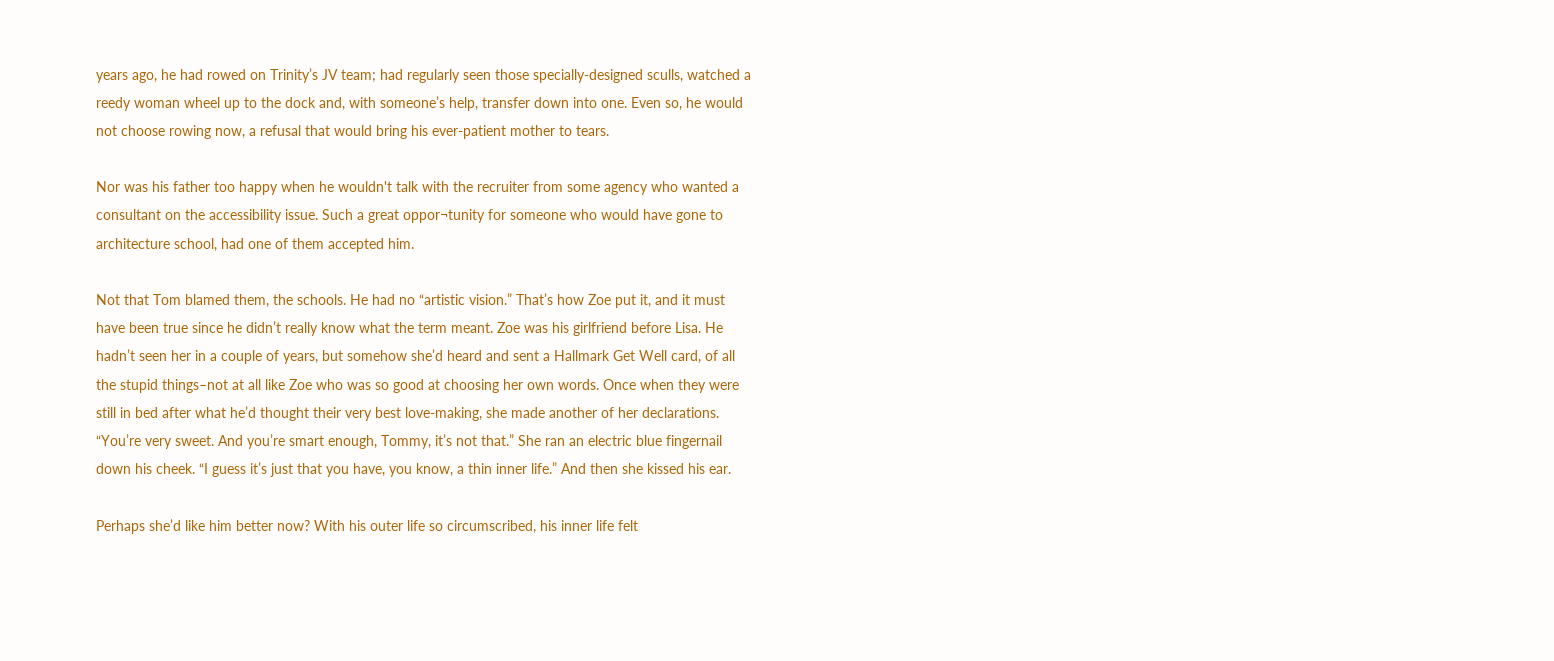years ago, he had rowed on Trinity’s JV team; had regularly seen those specially-designed sculls, watched a reedy woman wheel up to the dock and, with someone’s help, transfer down into one. Even so, he would not choose rowing now, a refusal that would bring his ever-patient mother to tears.

Nor was his father too happy when he wouldn't talk with the recruiter from some agency who wanted a consultant on the accessibility issue. Such a great oppor¬tunity for someone who would have gone to architecture school, had one of them accepted him.

Not that Tom blamed them, the schools. He had no “artistic vision.” That’s how Zoe put it, and it must have been true since he didn’t really know what the term meant. Zoe was his girlfriend before Lisa. He hadn’t seen her in a couple of years, but somehow she’d heard and sent a Hallmark Get Well card, of all the stupid things–not at all like Zoe who was so good at choosing her own words. Once when they were still in bed after what he’d thought their very best love-making, she made another of her declarations. “You’re very sweet. And you’re smart enough, Tommy, it’s not that.” She ran an electric blue fingernail down his cheek. “I guess it’s just that you have, you know, a thin inner life.” And then she kissed his ear.

Perhaps she’d like him better now? With his outer life so circumscribed, his inner life felt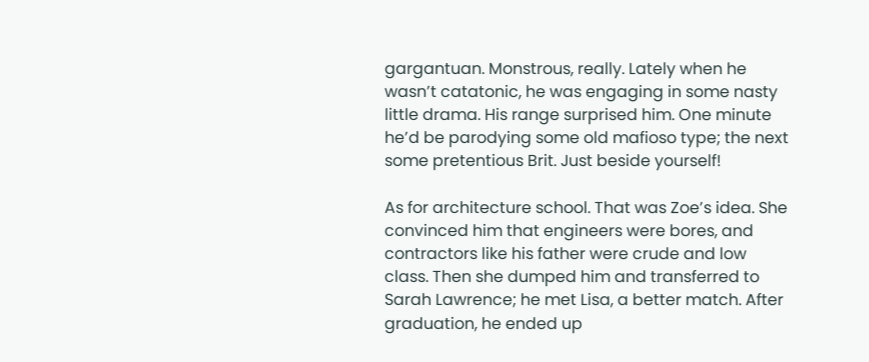gargantuan. Monstrous, really. Lately when he wasn’t catatonic, he was engaging in some nasty little drama. His range surprised him. One minute he’d be parodying some old mafioso type; the next some pretentious Brit. Just beside yourself!

As for architecture school. That was Zoe’s idea. She convinced him that engineers were bores, and contractors like his father were crude and low class. Then she dumped him and transferred to Sarah Lawrence; he met Lisa, a better match. After graduation, he ended up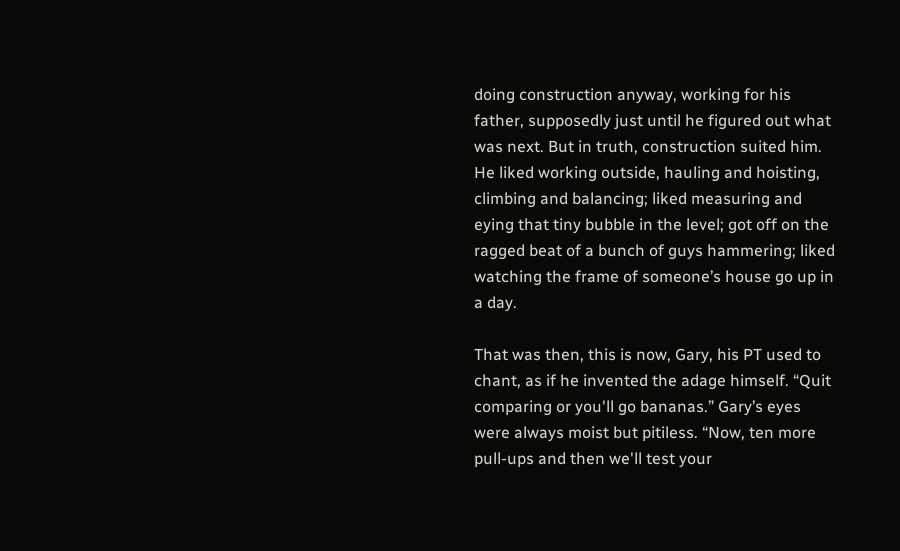doing construction anyway, working for his father, supposedly just until he figured out what was next. But in truth, construction suited him. He liked working outside, hauling and hoisting, climbing and balancing; liked measuring and eying that tiny bubble in the level; got off on the ragged beat of a bunch of guys hammering; liked watching the frame of someone’s house go up in a day.

That was then, this is now, Gary, his PT used to chant, as if he invented the adage himself. “Quit comparing or you'll go bananas.” Gary’s eyes were always moist but pitiless. “Now, ten more pull-ups and then we'll test your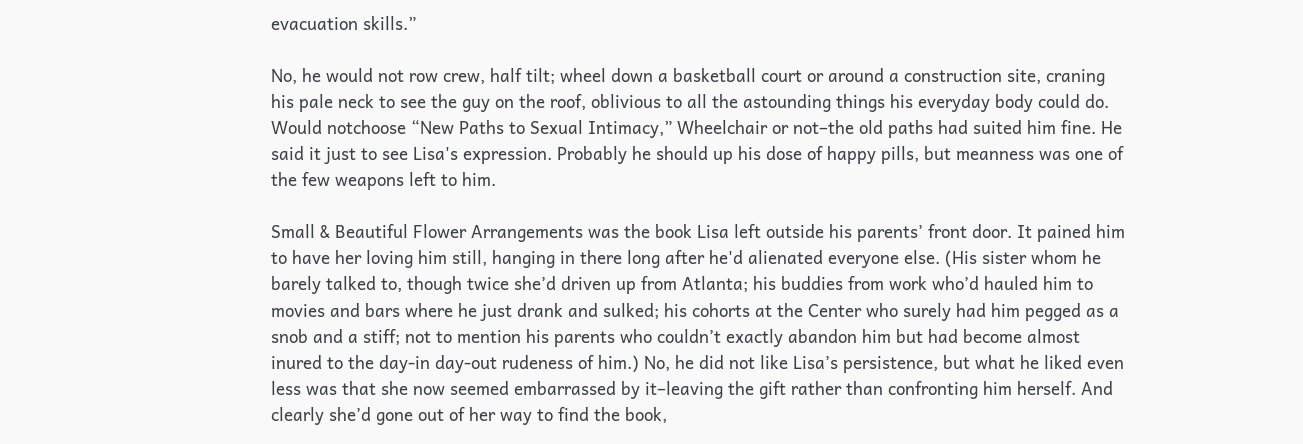evacuation skills.”

No, he would not row crew, half tilt; wheel down a basketball court or around a construction site, craning his pale neck to see the guy on the roof, oblivious to all the astounding things his everyday body could do. Would notchoose “New Paths to Sexual Intimacy,” Wheelchair or not–the old paths had suited him fine. He said it just to see Lisa's expression. Probably he should up his dose of happy pills, but meanness was one of the few weapons left to him.

Small & Beautiful Flower Arrangements was the book Lisa left outside his parents’ front door. It pained him to have her loving him still, hanging in there long after he'd alienated everyone else. (His sister whom he barely talked to, though twice she’d driven up from Atlanta; his buddies from work who’d hauled him to movies and bars where he just drank and sulked; his cohorts at the Center who surely had him pegged as a snob and a stiff; not to mention his parents who couldn’t exactly abandon him but had become almost inured to the day-in day-out rudeness of him.) No, he did not like Lisa’s persistence, but what he liked even less was that she now seemed embarrassed by it–leaving the gift rather than confronting him herself. And clearly she’d gone out of her way to find the book,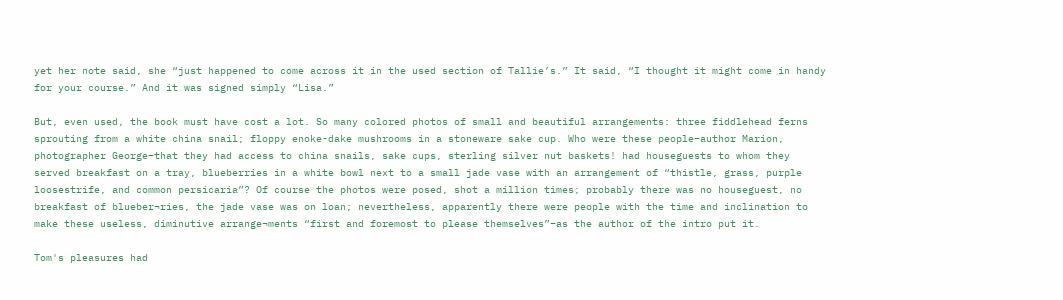yet her note said, she “just happened to come across it in the used section of Tallie’s.” It said, “I thought it might come in handy for your course.” And it was signed simply “Lisa.”

But, even used, the book must have cost a lot. So many colored photos of small and beautiful arrangements: three fiddlehead ferns sprouting from a white china snail; floppy enoke-dake mushrooms in a stoneware sake cup. Who were these people–author Marion, photographer George–that they had access to china snails, sake cups, sterling silver nut baskets! had houseguests to whom they served breakfast on a tray, blueberries in a white bowl next to a small jade vase with an arrangement of “thistle, grass, purple loosestrife, and common persicaria”? Of course the photos were posed, shot a million times; probably there was no houseguest, no breakfast of blueber¬ries, the jade vase was on loan; nevertheless, apparently there were people with the time and inclination to make these useless, diminutive arrange¬ments “first and foremost to please themselves”–as the author of the intro put it.

Tom's pleasures had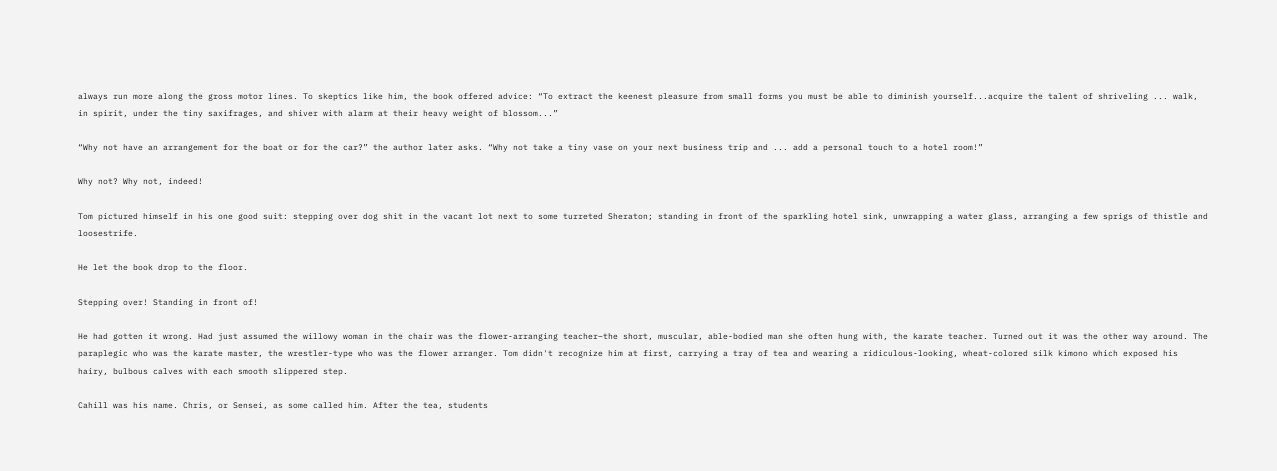always run more along the gross motor lines. To skeptics like him, the book offered advice: “To extract the keenest pleasure from small forms you must be able to diminish yourself...acquire the talent of shriveling ... walk, in spirit, under the tiny saxifrages, and shiver with alarm at their heavy weight of blossom...”

“Why not have an arrangement for the boat or for the car?” the author later asks. “Why not take a tiny vase on your next business trip and ... add a personal touch to a hotel room!”

Why not? Why not, indeed!

Tom pictured himself in his one good suit: stepping over dog shit in the vacant lot next to some turreted Sheraton; standing in front of the sparkling hotel sink, unwrapping a water glass, arranging a few sprigs of thistle and loosestrife.

He let the book drop to the floor.

Stepping over! Standing in front of!

He had gotten it wrong. Had just assumed the willowy woman in the chair was the flower-arranging teacher–the short, muscular, able-bodied man she often hung with, the karate teacher. Turned out it was the other way around. The paraplegic who was the karate master, the wrestler-type who was the flower arranger. Tom didn't recognize him at first, carrying a tray of tea and wearing a ridiculous-looking, wheat-colored silk kimono which exposed his hairy, bulbous calves with each smooth slippered step.

Cahill was his name. Chris, or Sensei, as some called him. After the tea, students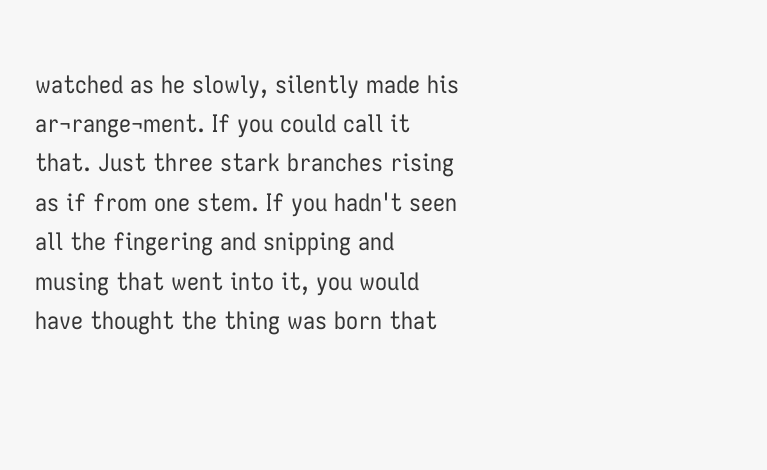watched as he slowly, silently made his ar¬range¬ment. If you could call it that. Just three stark branches rising as if from one stem. If you hadn't seen all the fingering and snipping and musing that went into it, you would have thought the thing was born that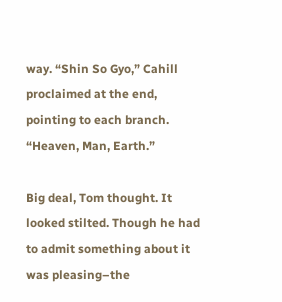way. “Shin So Gyo,” Cahill proclaimed at the end, pointing to each branch. “Heaven, Man, Earth.”

Big deal, Tom thought. It looked stilted. Though he had to admit something about it was pleasing–the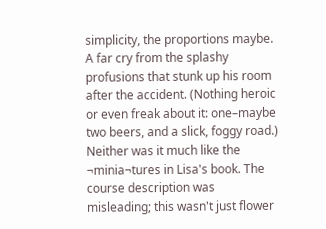simplicity, the proportions maybe. A far cry from the splashy profusions that stunk up his room after the accident. (Nothing heroic or even freak about it: one–maybe two beers, and a slick, foggy road.) Neither was it much like the ¬minia¬tures in Lisa's book. The course description was misleading; this wasn't just flower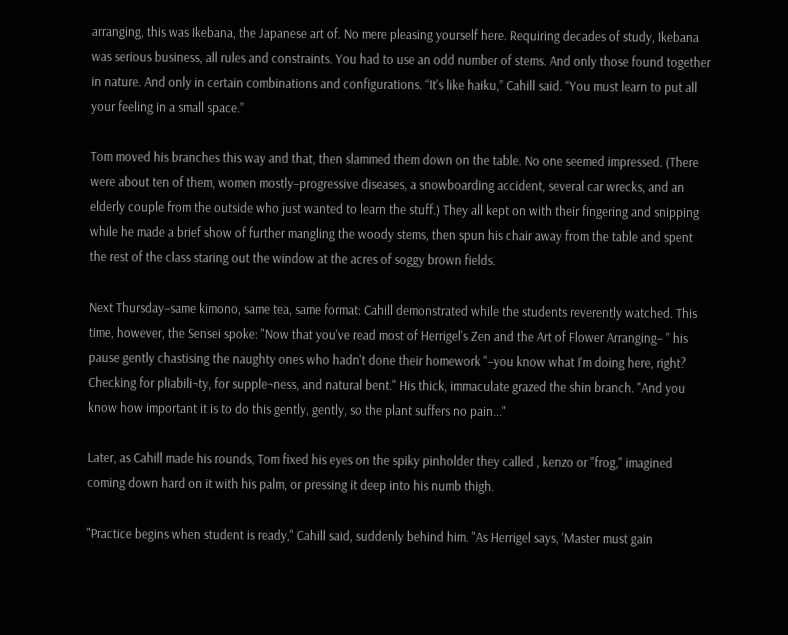arranging, this was Ikebana, the Japanese art of. No mere pleasing yourself here. Requiring decades of study, Ikebana was serious business, all rules and constraints. You had to use an odd number of stems. And only those found together in nature. And only in certain combinations and configurations. “It's like haiku,” Cahill said. “You must learn to put all your feeling in a small space.”

Tom moved his branches this way and that, then slammed them down on the table. No one seemed impressed. (There were about ten of them, women mostly–progressive diseases, a snowboarding accident, several car wrecks, and an elderly couple from the outside who just wanted to learn the stuff.) They all kept on with their fingering and snipping while he made a brief show of further mangling the woody stems, then spun his chair away from the table and spent the rest of the class staring out the window at the acres of soggy brown fields.

Next Thursday–same kimono, same tea, same format: Cahill demonstrated while the students reverently watched. This time, however, the Sensei spoke: "Now that you've read most of Herrigel's Zen and the Art of Flower Arranging– ” his pause gently chastising the naughty ones who hadn't done their homework "–you know what I'm doing here, right? Checking for pliabili¬ty, for supple¬ness, and natural bent." His thick, immaculate grazed the shin branch. "And you know how important it is to do this gently, gently, so the plant suffers no pain..."

Later, as Cahill made his rounds, Tom fixed his eyes on the spiky pinholder they called , kenzo or "frog," imagined coming down hard on it with his palm, or pressing it deep into his numb thigh.

"Practice begins when student is ready," Cahill said, suddenly behind him. "As Herrigel says, 'Master must gain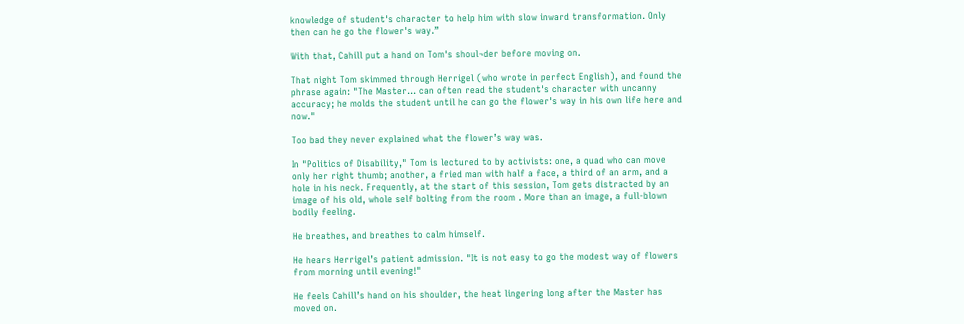knowledge of student's character to help him with slow inward transformation. Only then can he go the flower's way.”

With that, Cahill put a hand on Tom's shoul¬der before moving on.

That night Tom skimmed through Herrigel (who wrote in perfect English), and found the phrase again: "The Master... can often read the student's character with uncanny accuracy; he molds the student until he can go the flower's way in his own life here and now."

Too bad they never explained what the flower’s way was.

In "Politics of Disability," Tom is lectured to by activists: one, a quad who can move only her right thumb; another, a fried man with half a face, a third of an arm, and a hole in his neck. Frequently, at the start of this session, Tom gets distracted by an image of his old, whole self bolting from the room . More than an image, a full-blown bodily feeling.

He breathes, and breathes to calm himself.

He hears Herrigel’s patient admission. "It is not easy to go the modest way of flowers from morning until evening!"

He feels Cahill’s hand on his shoulder, the heat lingering long after the Master has moved on.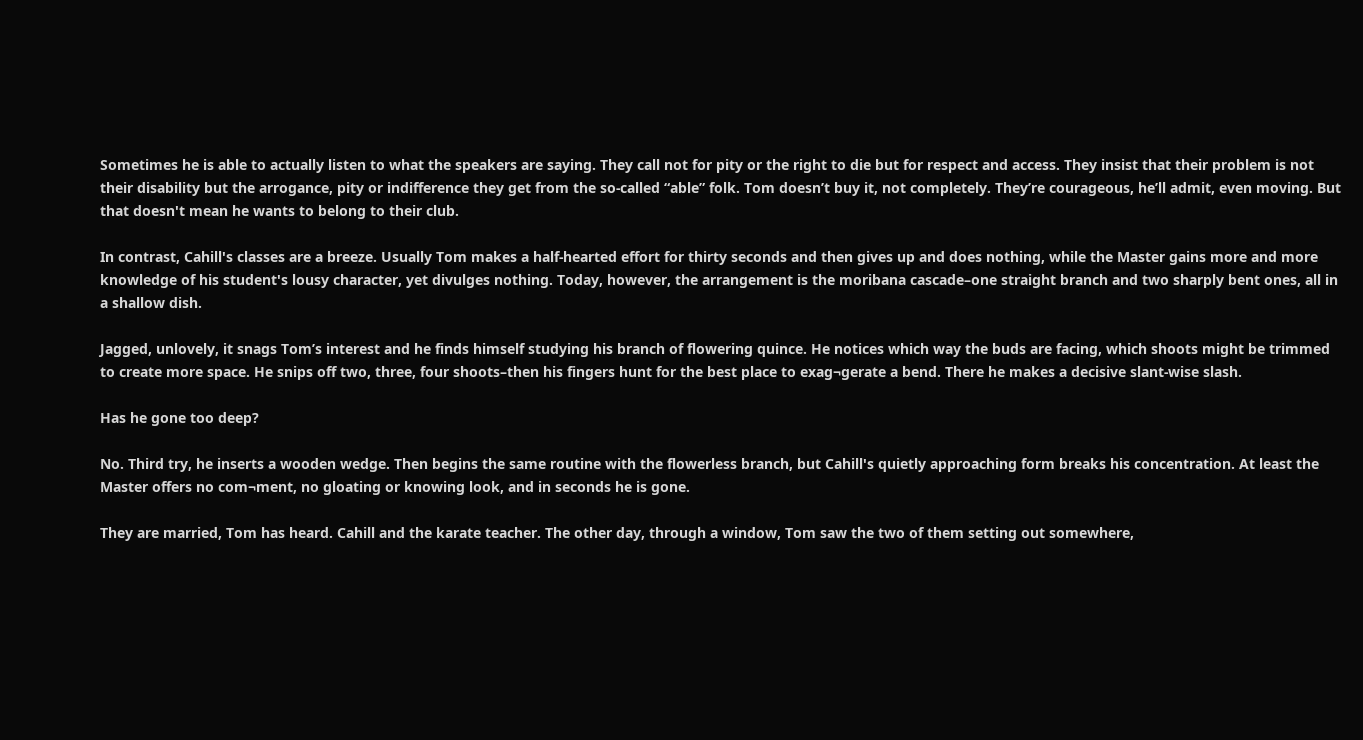Sometimes he is able to actually listen to what the speakers are saying. They call not for pity or the right to die but for respect and access. They insist that their problem is not their disability but the arrogance, pity or indifference they get from the so-called “able” folk. Tom doesn’t buy it, not completely. They’re courageous, he’ll admit, even moving. But that doesn't mean he wants to belong to their club.

In contrast, Cahill's classes are a breeze. Usually Tom makes a half-hearted effort for thirty seconds and then gives up and does nothing, while the Master gains more and more knowledge of his student's lousy character, yet divulges nothing. Today, however, the arrangement is the moribana cascade–one straight branch and two sharply bent ones, all in a shallow dish.

Jagged, unlovely, it snags Tom’s interest and he finds himself studying his branch of flowering quince. He notices which way the buds are facing, which shoots might be trimmed to create more space. He snips off two, three, four shoots–then his fingers hunt for the best place to exag¬gerate a bend. There he makes a decisive slant-wise slash.

Has he gone too deep?

No. Third try, he inserts a wooden wedge. Then begins the same routine with the flowerless branch, but Cahill's quietly approaching form breaks his concentration. At least the Master offers no com¬ment, no gloating or knowing look, and in seconds he is gone.

They are married, Tom has heard. Cahill and the karate teacher. The other day, through a window, Tom saw the two of them setting out somewhere,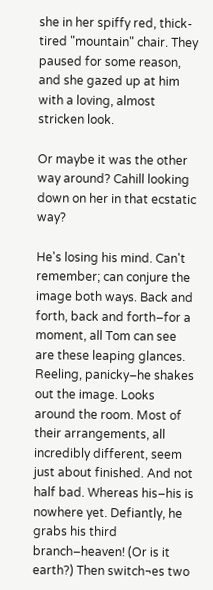she in her spiffy red, thick-tired "mountain" chair. They paused for some reason, and she gazed up at him with a loving, almost stricken look.

Or maybe it was the other way around? Cahill looking down on her in that ecstatic way?

He's losing his mind. Can't remember; can conjure the image both ways. Back and forth, back and forth–for a moment, all Tom can see are these leaping glances. Reeling, panicky–he shakes out the image. Looks around the room. Most of their arrangements, all incredibly different, seem just about finished. And not half bad. Whereas his–his is nowhere yet. Defiantly, he grabs his third branch–heaven! (Or is it earth?) Then switch¬es two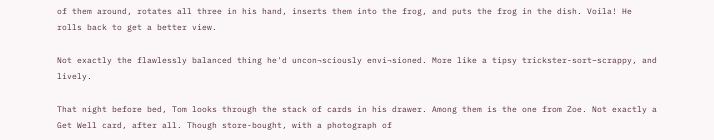of them around, rotates all three in his hand, inserts them into the frog, and puts the frog in the dish. Voila! He rolls back to get a better view.

Not exactly the flawlessly balanced thing he'd uncon¬sciously envi¬sioned. More like a tipsy trickster-sort–scrappy, and lively.

That night before bed, Tom looks through the stack of cards in his drawer. Among them is the one from Zoe. Not exactly a Get Well card, after all. Though store-bought, with a photograph of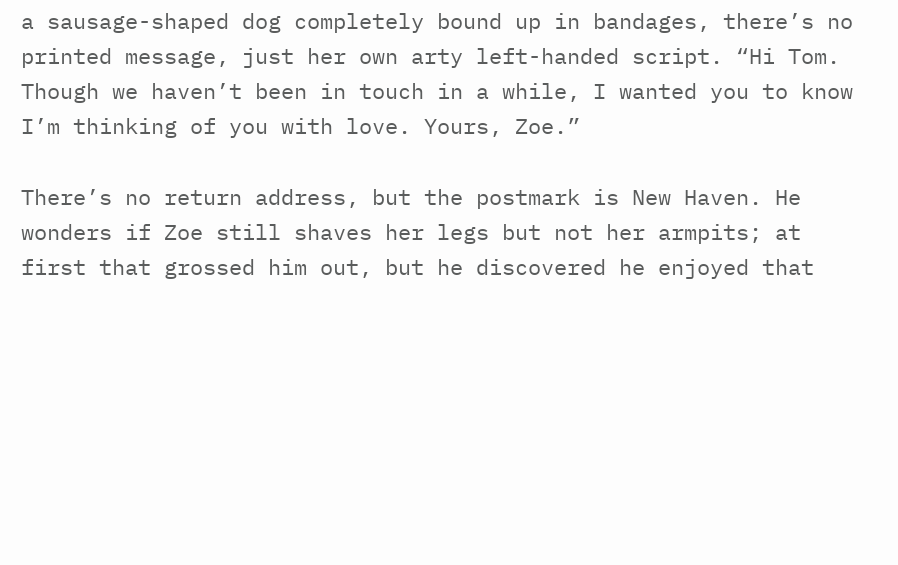a sausage-shaped dog completely bound up in bandages, there’s no printed message, just her own arty left-handed script. “Hi Tom. Though we haven’t been in touch in a while, I wanted you to know I’m thinking of you with love. Yours, Zoe.”

There’s no return address, but the postmark is New Haven. He wonders if Zoe still shaves her legs but not her armpits; at first that grossed him out, but he discovered he enjoyed that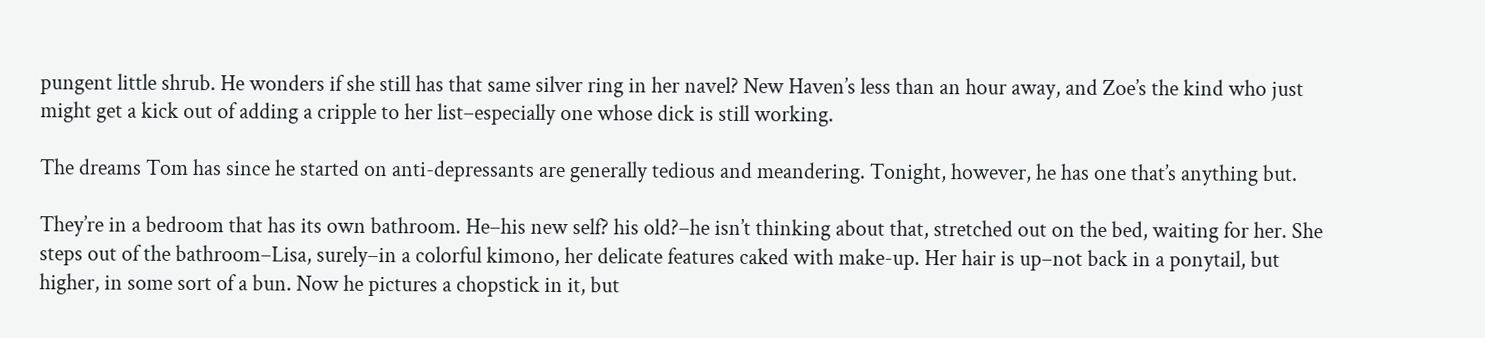pungent little shrub. He wonders if she still has that same silver ring in her navel? New Haven’s less than an hour away, and Zoe’s the kind who just might get a kick out of adding a cripple to her list–especially one whose dick is still working.

The dreams Tom has since he started on anti-depressants are generally tedious and meandering. Tonight, however, he has one that’s anything but.

They’re in a bedroom that has its own bathroom. He–his new self? his old?–he isn’t thinking about that, stretched out on the bed, waiting for her. She steps out of the bathroom–Lisa, surely–in a colorful kimono, her delicate features caked with make-up. Her hair is up–not back in a ponytail, but higher, in some sort of a bun. Now he pictures a chopstick in it, but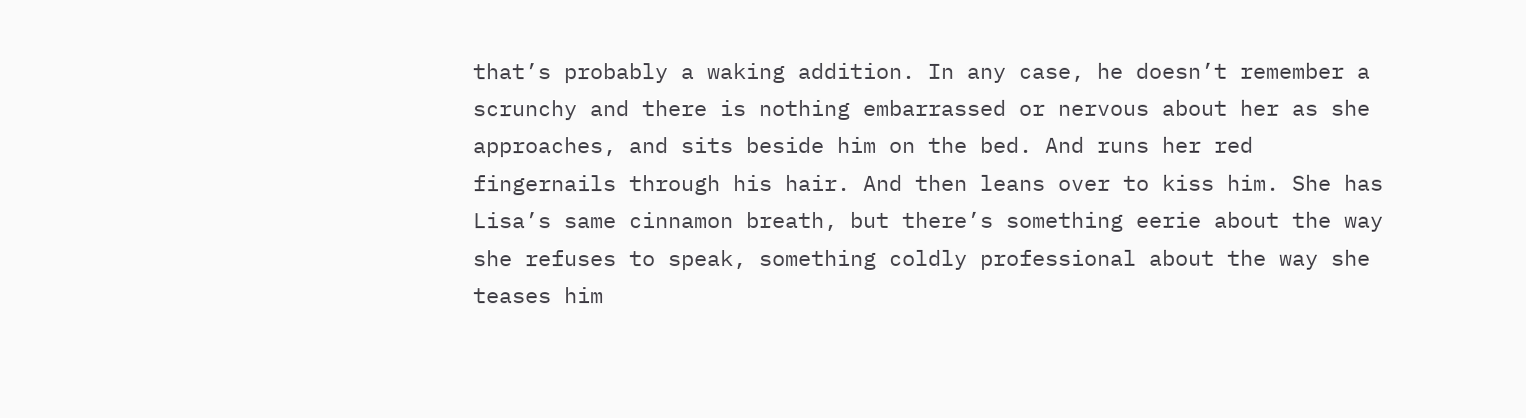that’s probably a waking addition. In any case, he doesn’t remember a scrunchy and there is nothing embarrassed or nervous about her as she approaches, and sits beside him on the bed. And runs her red fingernails through his hair. And then leans over to kiss him. She has Lisa’s same cinnamon breath, but there’s something eerie about the way she refuses to speak, something coldly professional about the way she teases him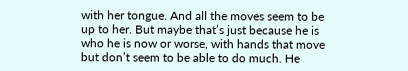with her tongue. And all the moves seem to be up to her. But maybe that’s just because he is who he is now or worse, with hands that move but don’t seem to be able to do much. He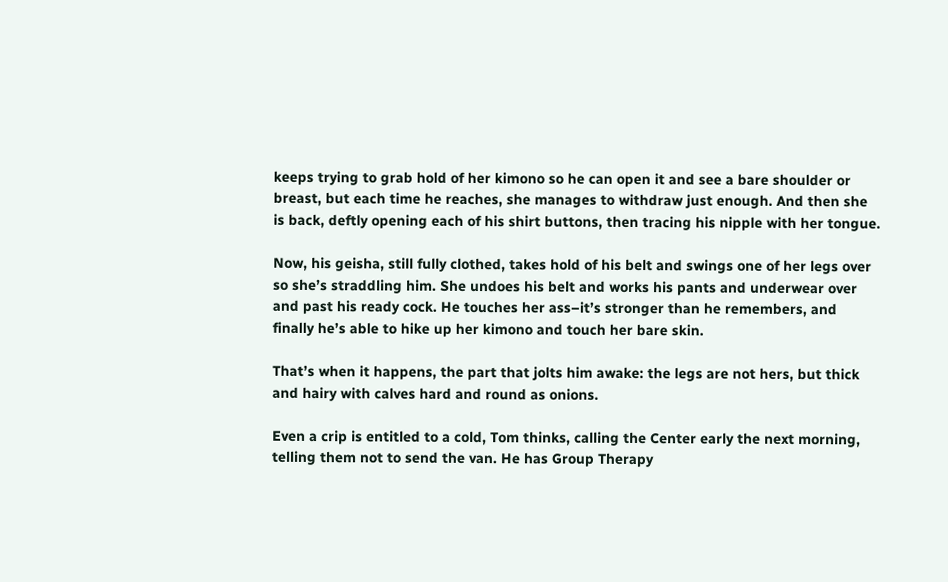keeps trying to grab hold of her kimono so he can open it and see a bare shoulder or breast, but each time he reaches, she manages to withdraw just enough. And then she is back, deftly opening each of his shirt buttons, then tracing his nipple with her tongue.

Now, his geisha, still fully clothed, takes hold of his belt and swings one of her legs over so she’s straddling him. She undoes his belt and works his pants and underwear over and past his ready cock. He touches her ass–it’s stronger than he remembers, and finally he’s able to hike up her kimono and touch her bare skin.

That’s when it happens, the part that jolts him awake: the legs are not hers, but thick and hairy with calves hard and round as onions.

Even a crip is entitled to a cold, Tom thinks, calling the Center early the next morning, telling them not to send the van. He has Group Therapy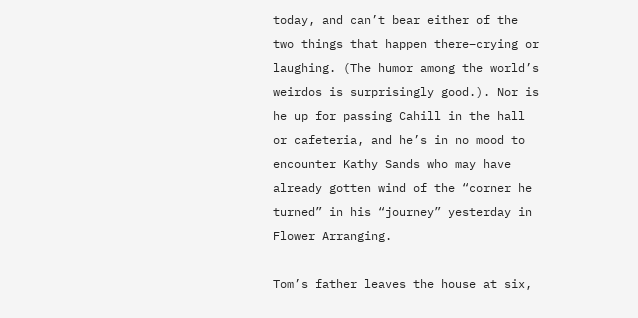today, and can’t bear either of the two things that happen there–crying or laughing. (The humor among the world’s weirdos is surprisingly good.). Nor is he up for passing Cahill in the hall or cafeteria, and he’s in no mood to encounter Kathy Sands who may have already gotten wind of the “corner he turned” in his “journey” yesterday in Flower Arranging.

Tom’s father leaves the house at six,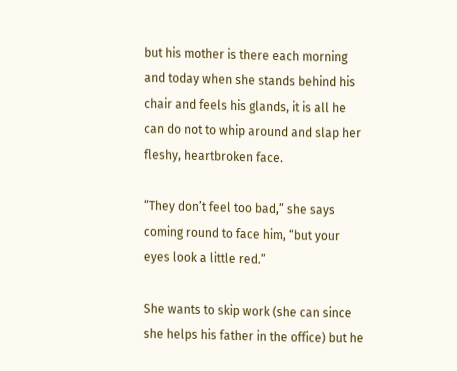but his mother is there each morning and today when she stands behind his chair and feels his glands, it is all he can do not to whip around and slap her fleshy, heartbroken face.

“They don’t feel too bad,” she says coming round to face him, “but your eyes look a little red.”

She wants to skip work (she can since she helps his father in the office) but he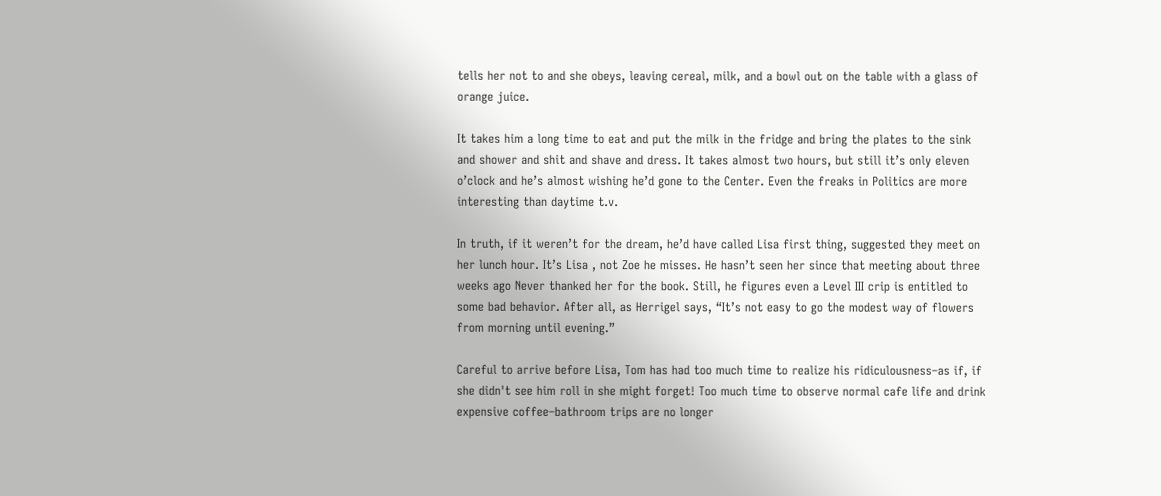tells her not to and she obeys, leaving cereal, milk, and a bowl out on the table with a glass of orange juice.

It takes him a long time to eat and put the milk in the fridge and bring the plates to the sink and shower and shit and shave and dress. It takes almost two hours, but still it’s only eleven o’clock and he’s almost wishing he’d gone to the Center. Even the freaks in Politics are more interesting than daytime t.v.

In truth, if it weren’t for the dream, he’d have called Lisa first thing, suggested they meet on her lunch hour. It’s Lisa , not Zoe he misses. He hasn’t seen her since that meeting about three weeks ago Never thanked her for the book. Still, he figures even a Level III crip is entitled to some bad behavior. After all, as Herrigel says, “It’s not easy to go the modest way of flowers from morning until evening.”

Careful to arrive before Lisa, Tom has had too much time to realize his ridiculousness–as if, if she didn't see him roll in she might forget! Too much time to observe normal cafe life and drink expensive coffee–bathroom trips are no longer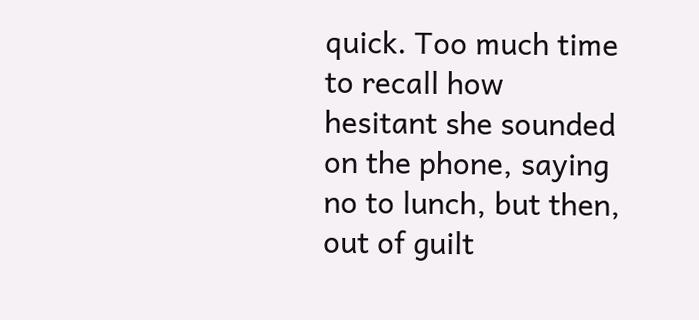quick. Too much time to recall how hesitant she sounded on the phone, saying no to lunch, but then, out of guilt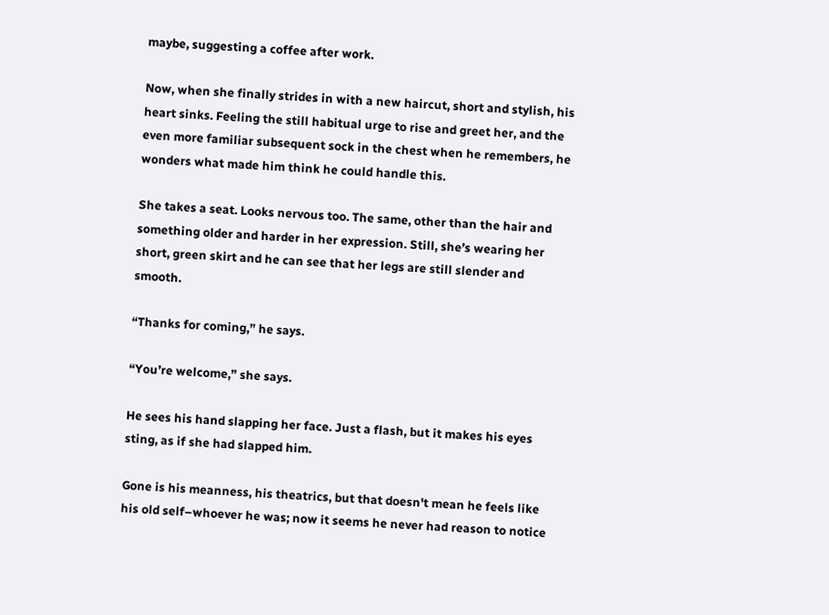maybe, suggesting a coffee after work.

Now, when she finally strides in with a new haircut, short and stylish, his heart sinks. Feeling the still habitual urge to rise and greet her, and the even more familiar subsequent sock in the chest when he remembers, he wonders what made him think he could handle this.

She takes a seat. Looks nervous too. The same, other than the hair and something older and harder in her expression. Still, she’s wearing her short, green skirt and he can see that her legs are still slender and smooth.

“Thanks for coming,” he says.

“You’re welcome,” she says.

He sees his hand slapping her face. Just a flash, but it makes his eyes sting, as if she had slapped him.

Gone is his meanness, his theatrics, but that doesn't mean he feels like his old self–whoever he was; now it seems he never had reason to notice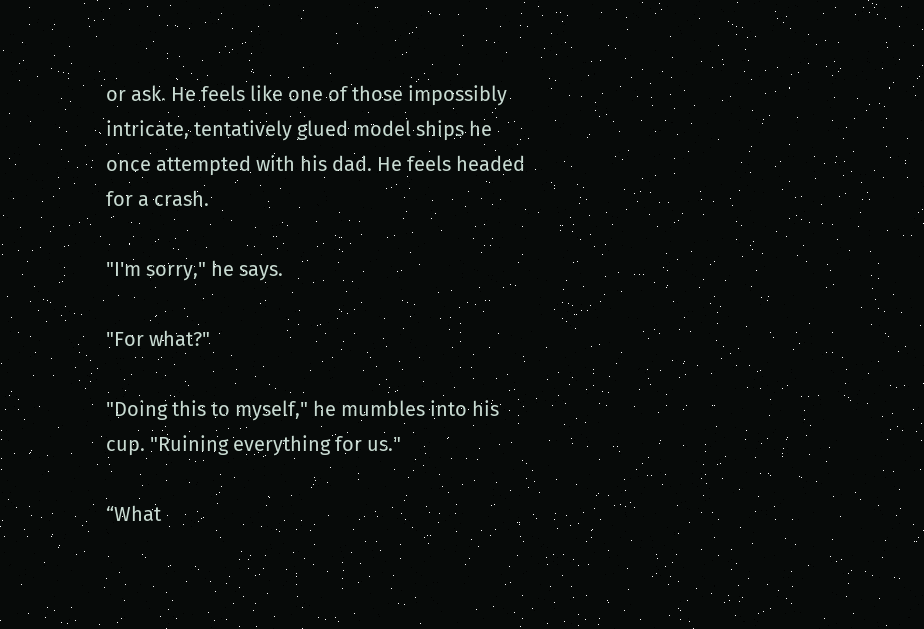or ask. He feels like one of those impossibly intricate, tentatively glued model ships he once attempted with his dad. He feels headed for a crash.

"I'm sorry," he says.

"For what?"

"Doing this to myself," he mumbles into his cup. "Ruining everything for us."

“What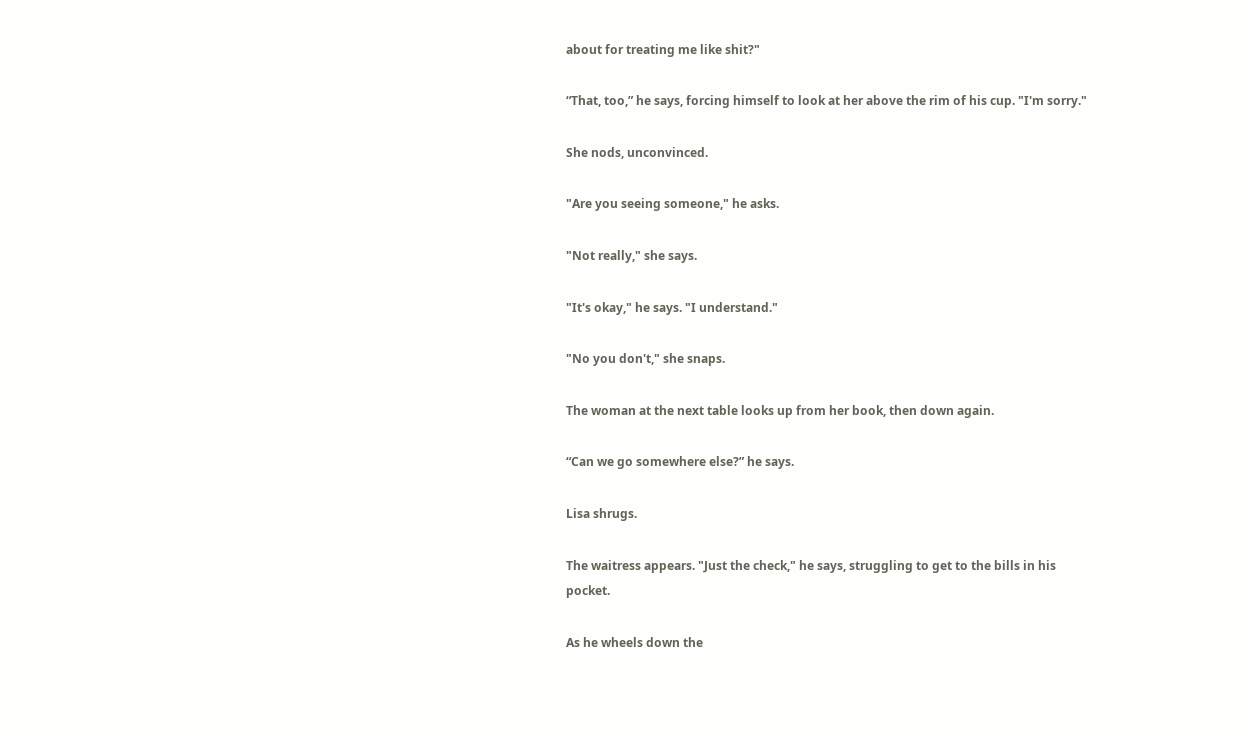about for treating me like shit?"

“That, too,” he says, forcing himself to look at her above the rim of his cup. "I'm sorry."

She nods, unconvinced.

"Are you seeing someone," he asks.

"Not really," she says.

"It's okay," he says. "I understand."

"No you don't," she snaps.

The woman at the next table looks up from her book, then down again.

“Can we go somewhere else?” he says.

Lisa shrugs.

The waitress appears. "Just the check," he says, struggling to get to the bills in his pocket.

As he wheels down the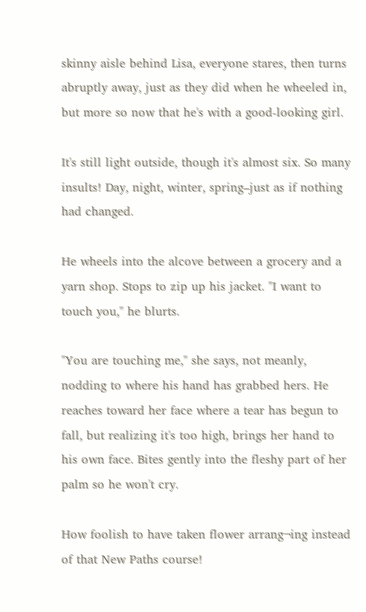skinny aisle behind Lisa, everyone stares, then turns abruptly away, just as they did when he wheeled in, but more so now that he's with a good-looking girl.

It's still light outside, though it's almost six. So many insults! Day, night, winter, spring–just as if nothing had changed.

He wheels into the alcove between a grocery and a yarn shop. Stops to zip up his jacket. "I want to touch you," he blurts.

"You are touching me," she says, not meanly, nodding to where his hand has grabbed hers. He reaches toward her face where a tear has begun to fall, but realizing it's too high, brings her hand to his own face. Bites gently into the fleshy part of her palm so he won't cry.

How foolish to have taken flower arrang¬ing instead of that New Paths course!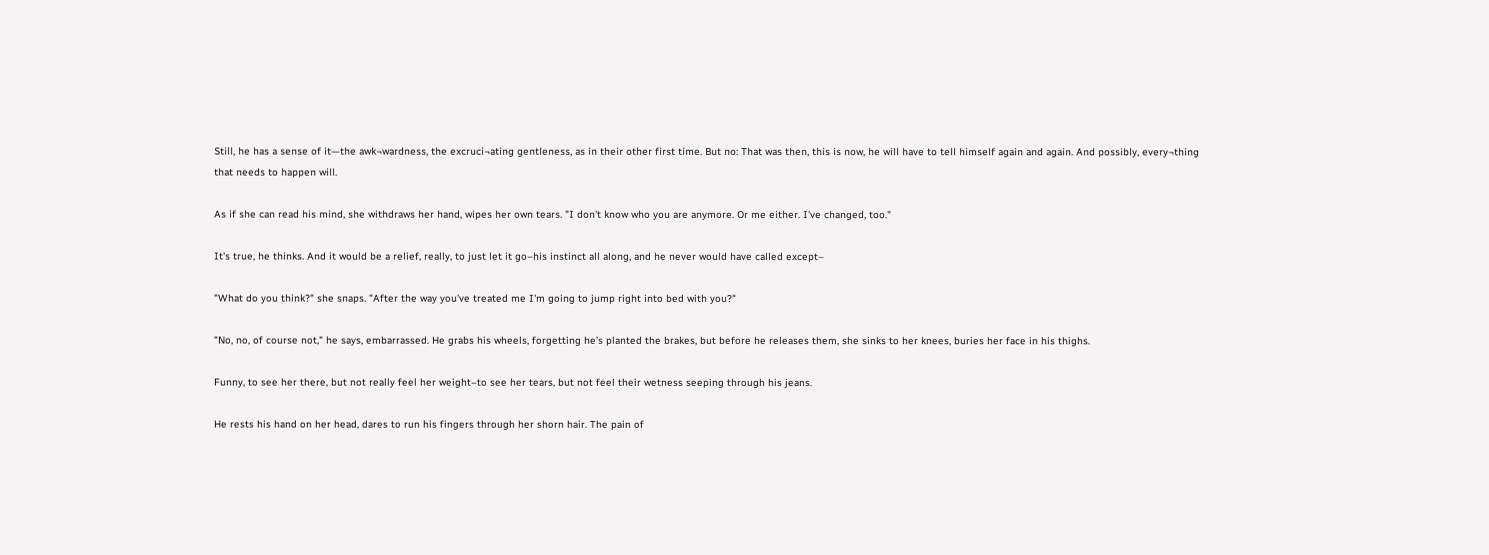Still, he has a sense of it—the awk¬wardness, the excruci¬ating gentleness, as in their other first time. But no: That was then, this is now, he will have to tell himself again and again. And possibly, every¬thing that needs to happen will.

As if she can read his mind, she withdraws her hand, wipes her own tears. "I don't know who you are anymore. Or me either. I've changed, too."

It's true, he thinks. And it would be a relief, really, to just let it go–his instinct all along, and he never would have called except–

"What do you think?" she snaps. "After the way you've treated me I'm going to jump right into bed with you?"

"No, no, of course not," he says, embarrassed. He grabs his wheels, forgetting he’s planted the brakes, but before he releases them, she sinks to her knees, buries her face in his thighs.

Funny, to see her there, but not really feel her weight–to see her tears, but not feel their wetness seeping through his jeans.

He rests his hand on her head, dares to run his fingers through her shorn hair. The pain of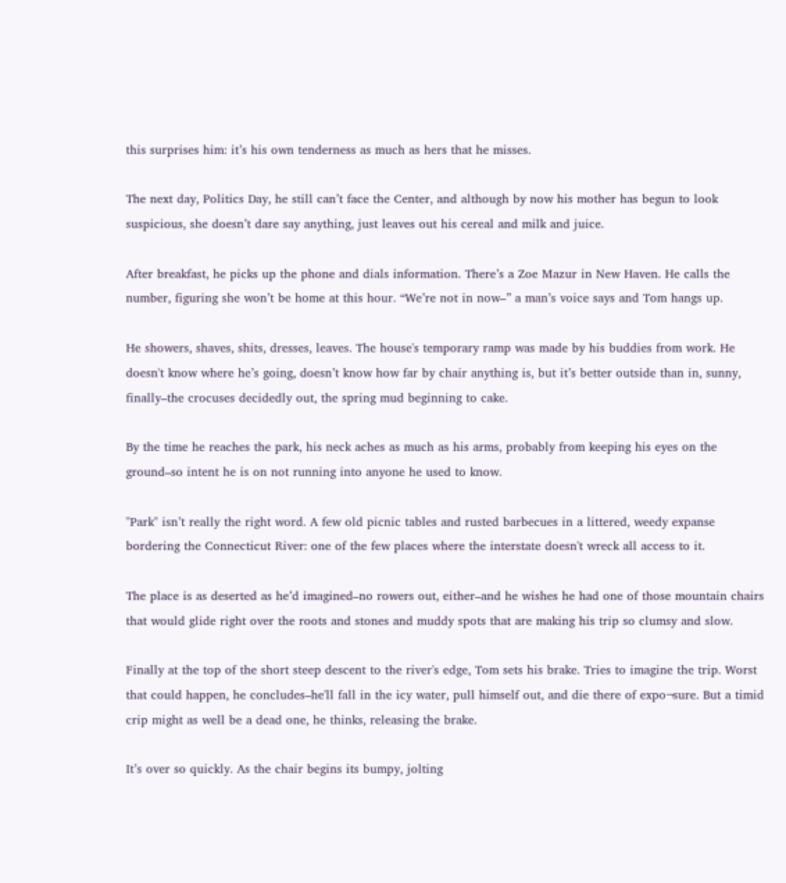this surprises him: it’s his own tenderness as much as hers that he misses.

The next day, Politics Day, he still can’t face the Center, and although by now his mother has begun to look suspicious, she doesn’t dare say anything, just leaves out his cereal and milk and juice.

After breakfast, he picks up the phone and dials information. There’s a Zoe Mazur in New Haven. He calls the number, figuring she won’t be home at this hour. “We’re not in now–” a man’s voice says and Tom hangs up.

He showers, shaves, shits, dresses, leaves. The house's temporary ramp was made by his buddies from work. He doesn't know where he’s going, doesn’t know how far by chair anything is, but it’s better outside than in, sunny, finally–the crocuses decidedly out, the spring mud beginning to cake.

By the time he reaches the park, his neck aches as much as his arms, probably from keeping his eyes on the ground–so intent he is on not running into anyone he used to know.

"Park" isn’t really the right word. A few old picnic tables and rusted barbecues in a littered, weedy expanse bordering the Connecticut River: one of the few places where the interstate doesn't wreck all access to it.

The place is as deserted as he’d imagined–no rowers out, either–and he wishes he had one of those mountain chairs that would glide right over the roots and stones and muddy spots that are making his trip so clumsy and slow.

Finally at the top of the short steep descent to the river's edge, Tom sets his brake. Tries to imagine the trip. Worst that could happen, he concludes–he'll fall in the icy water, pull himself out, and die there of expo¬sure. But a timid crip might as well be a dead one, he thinks, releasing the brake.

It’s over so quickly. As the chair begins its bumpy, jolting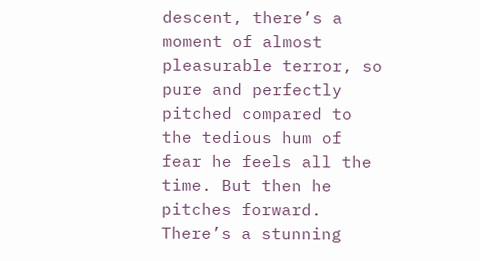descent, there’s a moment of almost pleasurable terror, so pure and perfectly pitched compared to the tedious hum of fear he feels all the time. But then he pitches forward. There’s a stunning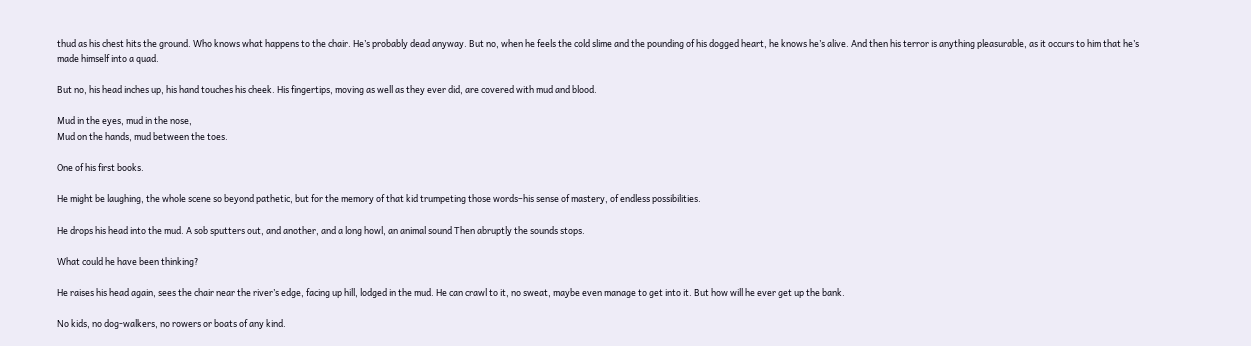thud as his chest hits the ground. Who knows what happens to the chair. He’s probably dead anyway. But no, when he feels the cold slime and the pounding of his dogged heart, he knows he’s alive. And then his terror is anything pleasurable, as it occurs to him that he’s made himself into a quad.

But no, his head inches up, his hand touches his cheek. His fingertips, moving as well as they ever did, are covered with mud and blood.

Mud in the eyes, mud in the nose,
Mud on the hands, mud between the toes.

One of his first books.

He might be laughing, the whole scene so beyond pathetic, but for the memory of that kid trumpeting those words–his sense of mastery, of endless possibilities.

He drops his head into the mud. A sob sputters out, and another, and a long howl, an animal sound Then abruptly the sounds stops.

What could he have been thinking?

He raises his head again, sees the chair near the river’s edge, facing up hill, lodged in the mud. He can crawl to it, no sweat, maybe even manage to get into it. But how will he ever get up the bank.

No kids, no dog-walkers, no rowers or boats of any kind.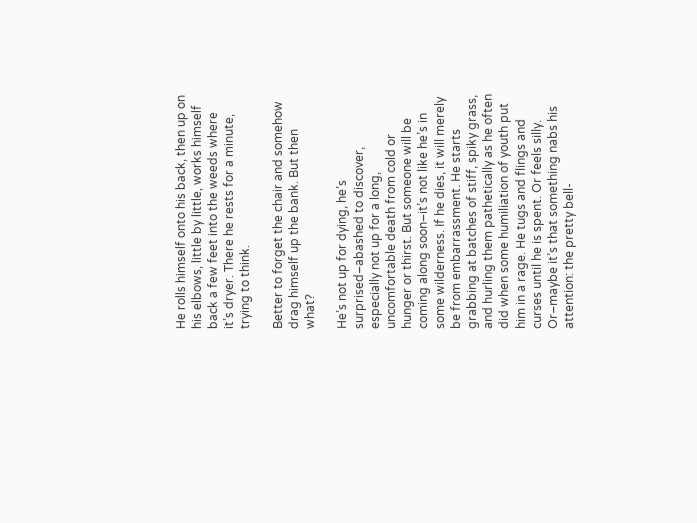He rolls himself onto his back, then up on his elbows, little by little, works himself back a few feet into the weeds where it’s dryer. There he rests for a minute, trying to think.

Better to forget the chair and somehow drag himself up the bank. But then what?

He’s not up for dying, he’s surprised–abashed to discover, especially not up for a long, uncomfortable death from cold or hunger or thirst. But someone will be coming along soon–it’s not like he’s in some wilderness. If he dies, it will merely be from embarrassment. He starts grabbing at batches of stiff, spiky grass, and hurling them pathetically as he often did when some humiliation of youth put him in a rage. He tugs and flings and curses until he is spent. Or feels silly. Or–maybe it’s that something nabs his attention: the pretty bell-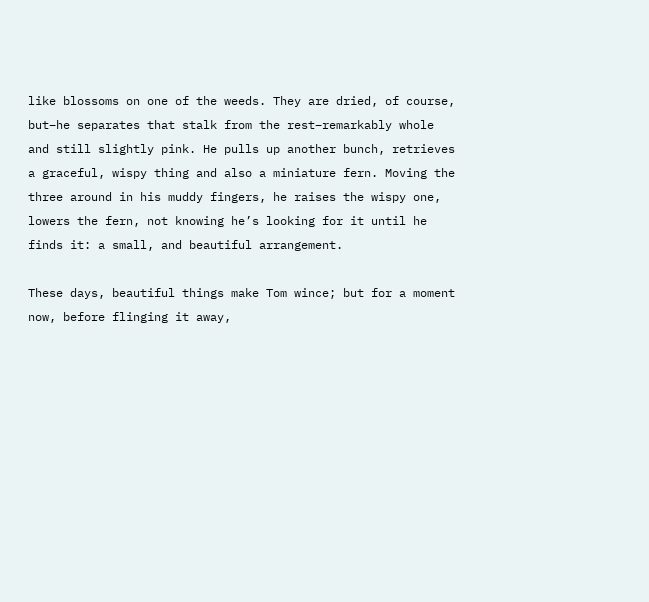like blossoms on one of the weeds. They are dried, of course, but–he separates that stalk from the rest–remarkably whole and still slightly pink. He pulls up another bunch, retrieves a graceful, wispy thing and also a miniature fern. Moving the three around in his muddy fingers, he raises the wispy one, lowers the fern, not knowing he’s looking for it until he finds it: a small, and beautiful arrangement.

These days, beautiful things make Tom wince; but for a moment now, before flinging it away,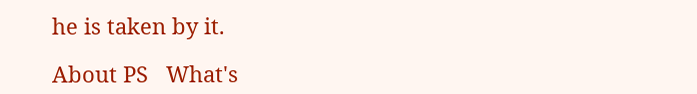he is taken by it.

About PS   What's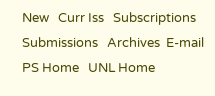New   Curr Iss   Subscriptions  Submissions   Archives  E-mail   PS Home   UNL Home